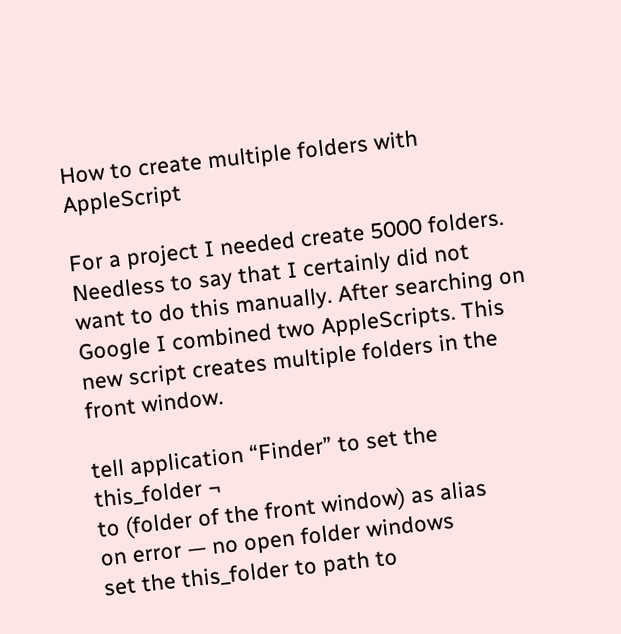How to create multiple folders with AppleScript

For a project I needed create 5000 folders. Needless to say that I certainly did not want to do this manually. After searching on Google I combined two AppleScripts. This new script creates multiple folders in the front window.

tell application “Finder” to set the this_folder ¬
to (folder of the front window) as alias
on error — no open folder windows
set the this_folder to path to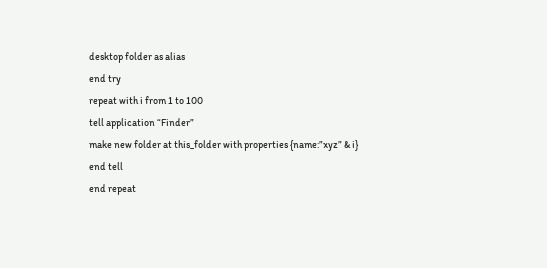desktop folder as alias
end try
repeat with i from 1 to 100
tell application “Finder”
make new folder at this_folder with properties {name:”xyz” & i}
end tell
end repeat